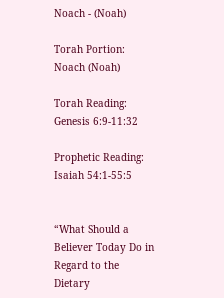Noach - (Noah)

Torah Portion:  Noach (Noah)

Torah Reading:  Genesis 6:9-11:32

Prophetic Reading:  Isaiah 54:1-55:5


“What Should a Believer Today Do in Regard to the Dietary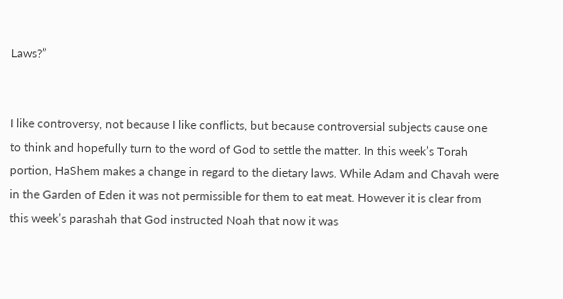Laws?”


I like controversy, not because I like conflicts, but because controversial subjects cause one to think and hopefully turn to the word of God to settle the matter. In this week’s Torah portion, HaShem makes a change in regard to the dietary laws. While Adam and Chavah were in the Garden of Eden it was not permissible for them to eat meat. However it is clear from this week’s parashah that God instructed Noah that now it was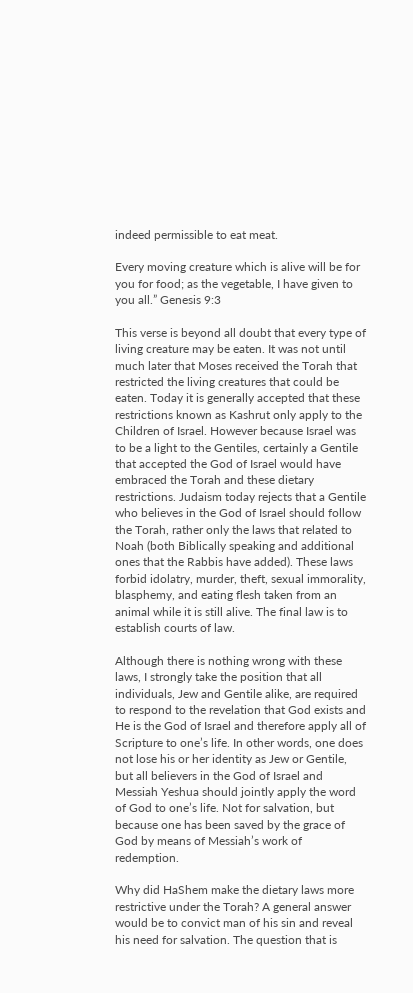indeed permissible to eat meat.

Every moving creature which is alive will be for you for food; as the vegetable, I have given to you all.” Genesis 9:3

This verse is beyond all doubt that every type of living creature may be eaten. It was not until much later that Moses received the Torah that restricted the living creatures that could be eaten. Today it is generally accepted that these restrictions known as Kashrut only apply to the Children of Israel. However because Israel was to be a light to the Gentiles, certainly a Gentile that accepted the God of Israel would have embraced the Torah and these dietary restrictions. Judaism today rejects that a Gentile who believes in the God of Israel should follow the Torah, rather only the laws that related to Noah (both Biblically speaking and additional ones that the Rabbis have added). These laws forbid idolatry, murder, theft, sexual immorality, blasphemy, and eating flesh taken from an animal while it is still alive. The final law is to establish courts of law.

Although there is nothing wrong with these laws, I strongly take the position that all individuals, Jew and Gentile alike, are required to respond to the revelation that God exists and He is the God of Israel and therefore apply all of Scripture to one’s life. In other words, one does not lose his or her identity as Jew or Gentile, but all believers in the God of Israel and Messiah Yeshua should jointly apply the word of God to one’s life. Not for salvation, but because one has been saved by the grace of God by means of Messiah’s work of redemption.

Why did HaShem make the dietary laws more restrictive under the Torah? A general answer would be to convict man of his sin and reveal his need for salvation. The question that is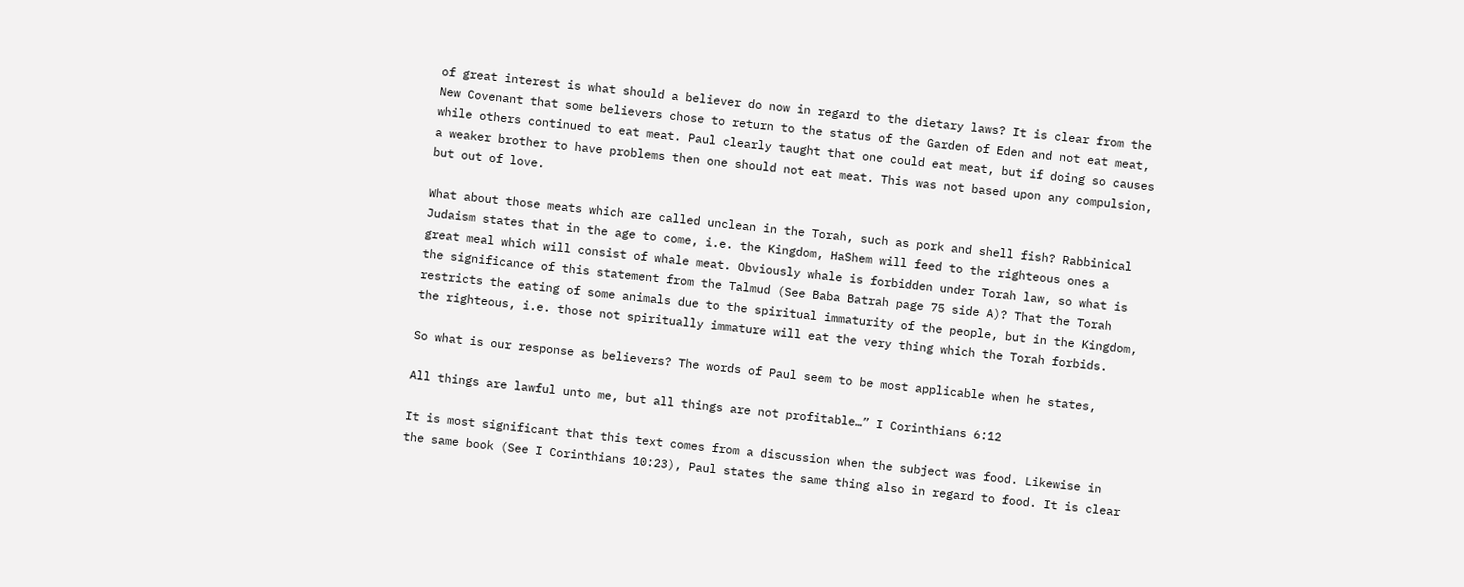of great interest is what should a believer do now in regard to the dietary laws? It is clear from the New Covenant that some believers chose to return to the status of the Garden of Eden and not eat meat, while others continued to eat meat. Paul clearly taught that one could eat meat, but if doing so causes a weaker brother to have problems then one should not eat meat. This was not based upon any compulsion, but out of love.

What about those meats which are called unclean in the Torah, such as pork and shell fish? Rabbinical Judaism states that in the age to come, i.e. the Kingdom, HaShem will feed to the righteous ones a great meal which will consist of whale meat. Obviously whale is forbidden under Torah law, so what is the significance of this statement from the Talmud (See Baba Batrah page 75 side A)? That the Torah restricts the eating of some animals due to the spiritual immaturity of the people, but in the Kingdom, the righteous, i.e. those not spiritually immature will eat the very thing which the Torah forbids.

So what is our response as believers? The words of Paul seem to be most applicable when he states,

All things are lawful unto me, but all things are not profitable…” I Corinthians 6:12

It is most significant that this text comes from a discussion when the subject was food. Likewise in the same book (See I Corinthians 10:23), Paul states the same thing also in regard to food. It is clear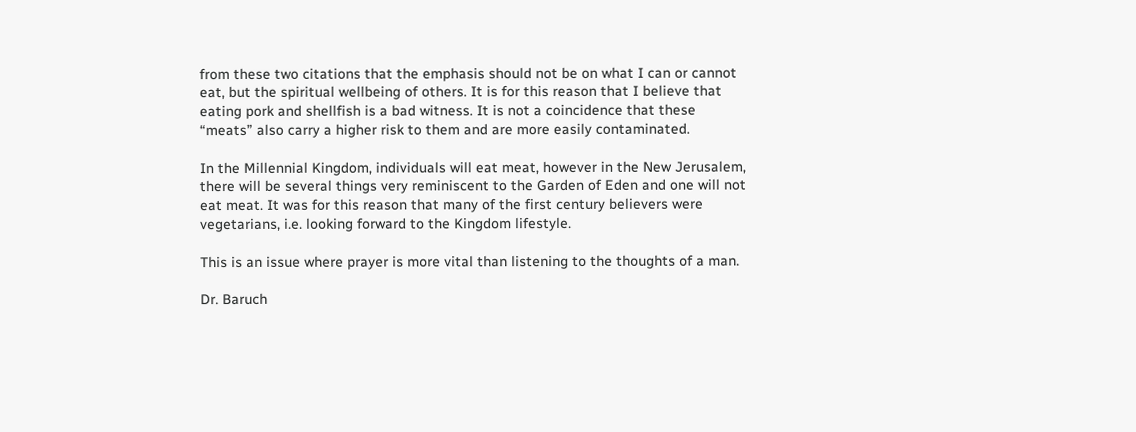from these two citations that the emphasis should not be on what I can or cannot eat, but the spiritual wellbeing of others. It is for this reason that I believe that eating pork and shellfish is a bad witness. It is not a coincidence that these “meats” also carry a higher risk to them and are more easily contaminated.

In the Millennial Kingdom, individuals will eat meat, however in the New Jerusalem, there will be several things very reminiscent to the Garden of Eden and one will not eat meat. It was for this reason that many of the first century believers were vegetarians, i.e. looking forward to the Kingdom lifestyle.

This is an issue where prayer is more vital than listening to the thoughts of a man.

Dr. Baruch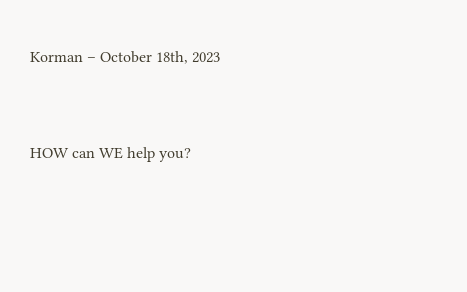Korman – October 18th, 2023


HOW can WE help you?